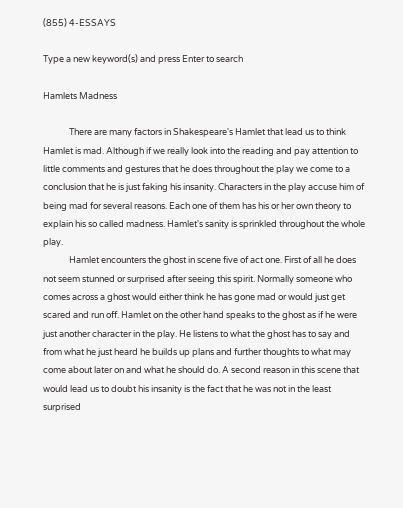(855) 4-ESSAYS

Type a new keyword(s) and press Enter to search

Hamlets Madness

             There are many factors in Shakespeare's Hamlet that lead us to think Hamlet is mad. Although if we really look into the reading and pay attention to little comments and gestures that he does throughout the play we come to a conclusion that he is just faking his insanity. Characters in the play accuse him of being mad for several reasons. Each one of them has his or her own theory to explain his so called madness. Hamlet's sanity is sprinkled throughout the whole play.
             Hamlet encounters the ghost in scene five of act one. First of all he does not seem stunned or surprised after seeing this spirit. Normally someone who comes across a ghost would either think he has gone mad or would just get scared and run off. Hamlet on the other hand speaks to the ghost as if he were just another character in the play. He listens to what the ghost has to say and from what he just heard he builds up plans and further thoughts to what may come about later on and what he should do. A second reason in this scene that would lead us to doubt his insanity is the fact that he was not in the least surprised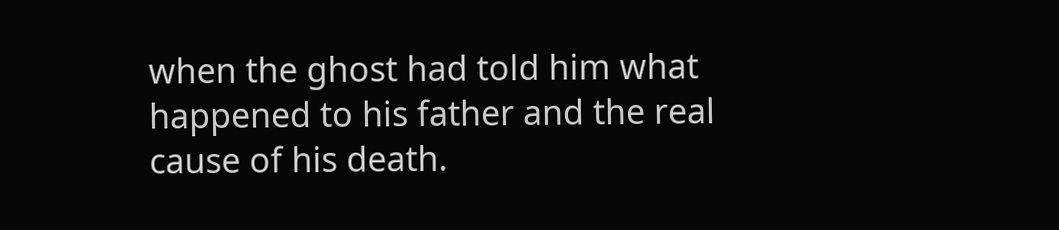when the ghost had told him what happened to his father and the real cause of his death.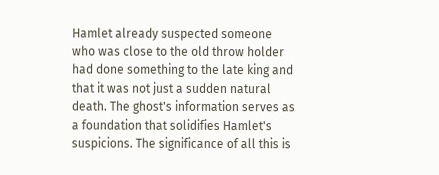Hamlet already suspected someone who was close to the old throw holder had done something to the late king and that it was not just a sudden natural death. The ghost's information serves as a foundation that solidifies Hamlet's suspicions. The significance of all this is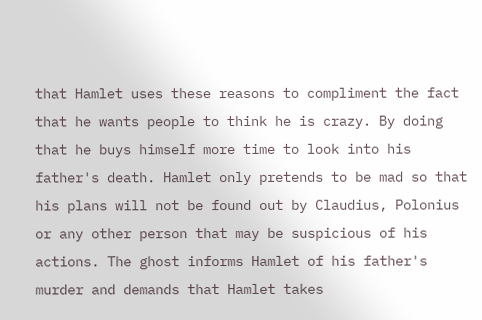that Hamlet uses these reasons to compliment the fact that he wants people to think he is crazy. By doing that he buys himself more time to look into his father's death. Hamlet only pretends to be mad so that his plans will not be found out by Claudius, Polonius or any other person that may be suspicious of his actions. The ghost informs Hamlet of his father's murder and demands that Hamlet takes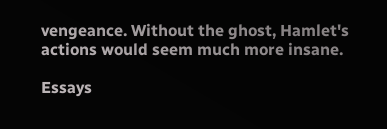vengeance. Without the ghost, Hamlet's actions would seem much more insane.

Essays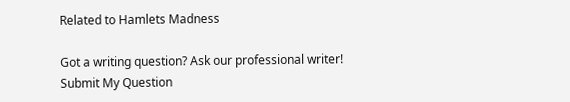Related to Hamlets Madness

Got a writing question? Ask our professional writer!
Submit My Question